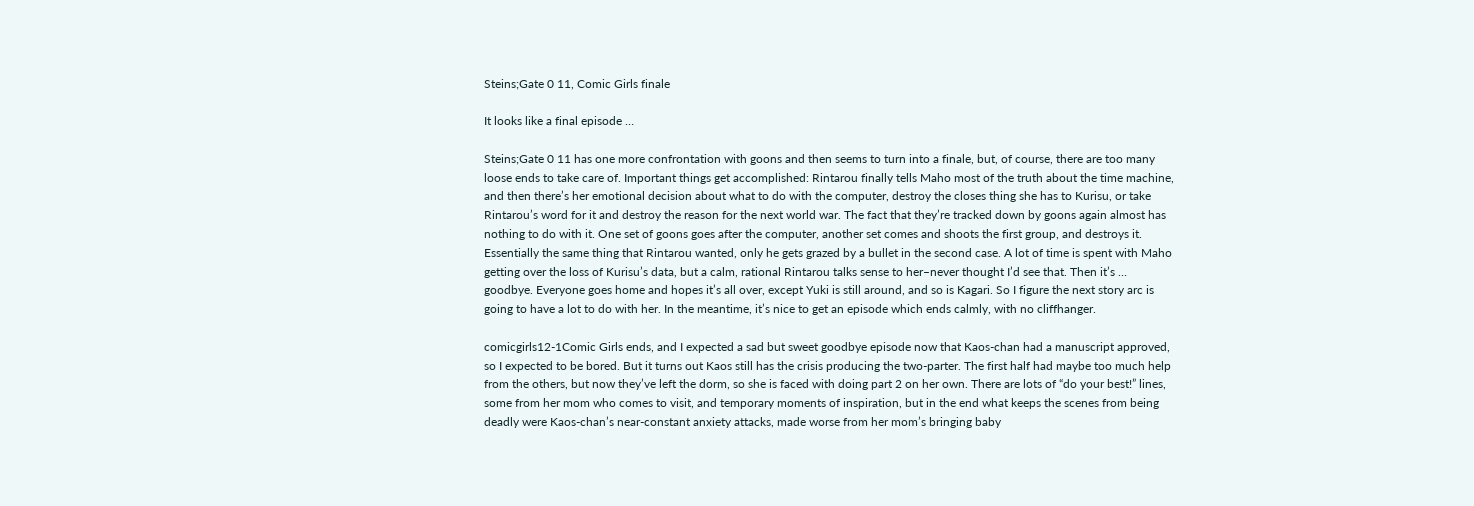Steins;Gate 0 11, Comic Girls finale

It looks like a final episode …

Steins;Gate 0 11 has one more confrontation with goons and then seems to turn into a finale, but, of course, there are too many loose ends to take care of. Important things get accomplished: Rintarou finally tells Maho most of the truth about the time machine, and then there’s her emotional decision about what to do with the computer, destroy the closes thing she has to Kurisu, or take Rintarou’s word for it and destroy the reason for the next world war. The fact that they’re tracked down by goons again almost has nothing to do with it. One set of goons goes after the computer, another set comes and shoots the first group, and destroys it. Essentially the same thing that Rintarou wanted, only he gets grazed by a bullet in the second case. A lot of time is spent with Maho getting over the loss of Kurisu’s data, but a calm, rational Rintarou talks sense to her–never thought I’d see that. Then it’s … goodbye. Everyone goes home and hopes it’s all over, except Yuki is still around, and so is Kagari. So I figure the next story arc is going to have a lot to do with her. In the meantime, it’s nice to get an episode which ends calmly, with no cliffhanger.

comicgirls12-1Comic Girls ends, and I expected a sad but sweet goodbye episode now that Kaos-chan had a manuscript approved, so I expected to be bored. But it turns out Kaos still has the crisis producing the two-parter. The first half had maybe too much help from the others, but now they’ve left the dorm, so she is faced with doing part 2 on her own. There are lots of “do your best!” lines, some from her mom who comes to visit, and temporary moments of inspiration, but in the end what keeps the scenes from being deadly were Kaos-chan’s near-constant anxiety attacks, made worse from her mom’s bringing baby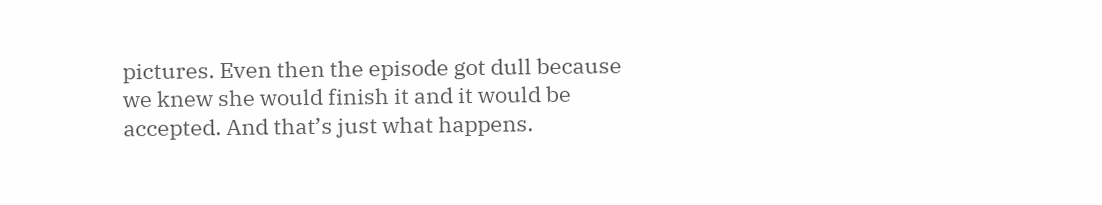pictures. Even then the episode got dull because we knew she would finish it and it would be accepted. And that’s just what happens.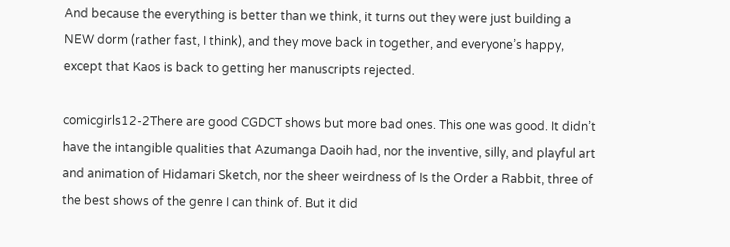And because the everything is better than we think, it turns out they were just building a NEW dorm (rather fast, I think), and they move back in together, and everyone’s happy, except that Kaos is back to getting her manuscripts rejected.

comicgirls12-2There are good CGDCT shows but more bad ones. This one was good. It didn’t have the intangible qualities that Azumanga Daoih had, nor the inventive, silly, and playful art and animation of Hidamari Sketch, nor the sheer weirdness of Is the Order a Rabbit, three of the best shows of the genre I can think of. But it did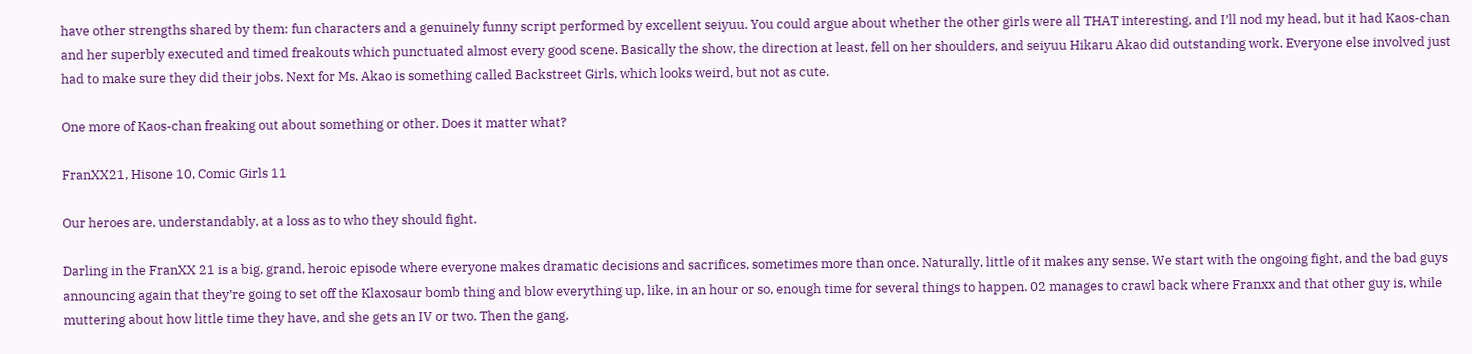have other strengths shared by them: fun characters and a genuinely funny script performed by excellent seiyuu. You could argue about whether the other girls were all THAT interesting, and I’ll nod my head, but it had Kaos-chan and her superbly executed and timed freakouts which punctuated almost every good scene. Basically the show, the direction at least, fell on her shoulders, and seiyuu Hikaru Akao did outstanding work. Everyone else involved just had to make sure they did their jobs. Next for Ms. Akao is something called Backstreet Girls, which looks weird, but not as cute.

One more of Kaos-chan freaking out about something or other. Does it matter what?

FranXX21, Hisone 10, Comic Girls 11

Our heroes are, understandably, at a loss as to who they should fight.

Darling in the FranXX 21 is a big, grand, heroic episode where everyone makes dramatic decisions and sacrifices, sometimes more than once. Naturally, little of it makes any sense. We start with the ongoing fight, and the bad guys announcing again that they’re going to set off the Klaxosaur bomb thing and blow everything up, like, in an hour or so, enough time for several things to happen. 02 manages to crawl back where Franxx and that other guy is, while muttering about how little time they have, and she gets an IV or two. Then the gang,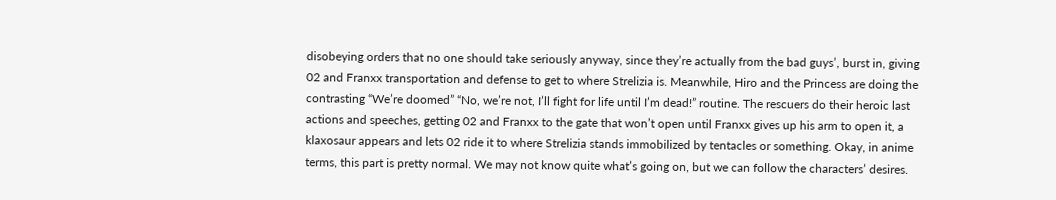disobeying orders that no one should take seriously anyway, since they’re actually from the bad guys’, burst in, giving 02 and Franxx transportation and defense to get to where Strelizia is. Meanwhile, Hiro and the Princess are doing the contrasting “We’re doomed” “No, we’re not, I’ll fight for life until I’m dead!” routine. The rescuers do their heroic last actions and speeches, getting 02 and Franxx to the gate that won’t open until Franxx gives up his arm to open it, a klaxosaur appears and lets 02 ride it to where Strelizia stands immobilized by tentacles or something. Okay, in anime terms, this part is pretty normal. We may not know quite what’s going on, but we can follow the characters’ desires.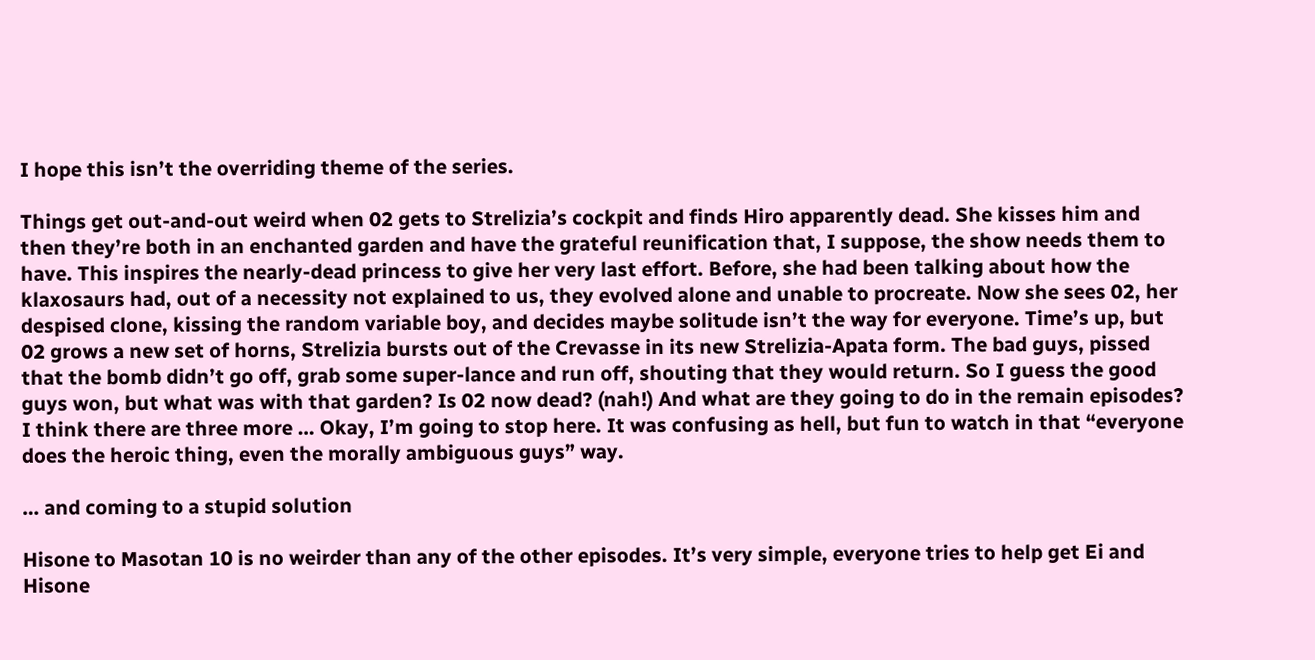I hope this isn’t the overriding theme of the series.

Things get out-and-out weird when 02 gets to Strelizia’s cockpit and finds Hiro apparently dead. She kisses him and then they’re both in an enchanted garden and have the grateful reunification that, I suppose, the show needs them to have. This inspires the nearly-dead princess to give her very last effort. Before, she had been talking about how the klaxosaurs had, out of a necessity not explained to us, they evolved alone and unable to procreate. Now she sees 02, her despised clone, kissing the random variable boy, and decides maybe solitude isn’t the way for everyone. Time’s up, but 02 grows a new set of horns, Strelizia bursts out of the Crevasse in its new Strelizia-Apata form. The bad guys, pissed that the bomb didn’t go off, grab some super-lance and run off, shouting that they would return. So I guess the good guys won, but what was with that garden? Is 02 now dead? (nah!) And what are they going to do in the remain episodes? I think there are three more … Okay, I’m going to stop here. It was confusing as hell, but fun to watch in that “everyone does the heroic thing, even the morally ambiguous guys” way.

… and coming to a stupid solution

Hisone to Masotan 10 is no weirder than any of the other episodes. It’s very simple, everyone tries to help get Ei and Hisone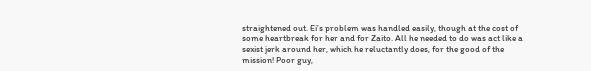straightened out. Ei’s problem was handled easily, though at the cost of some heartbreak for her and for Zaito. All he needed to do was act like a sexist jerk around her, which he reluctantly does, for the good of the mission! Poor guy,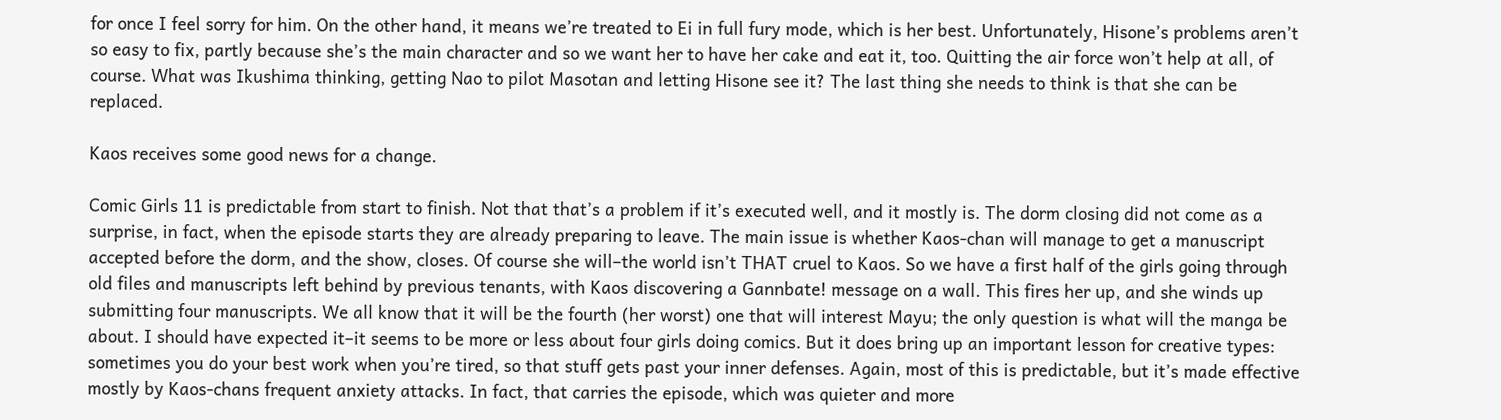for once I feel sorry for him. On the other hand, it means we’re treated to Ei in full fury mode, which is her best. Unfortunately, Hisone’s problems aren’t so easy to fix, partly because she’s the main character and so we want her to have her cake and eat it, too. Quitting the air force won’t help at all, of course. What was Ikushima thinking, getting Nao to pilot Masotan and letting Hisone see it? The last thing she needs to think is that she can be replaced.

Kaos receives some good news for a change.

Comic Girls 11 is predictable from start to finish. Not that that’s a problem if it’s executed well, and it mostly is. The dorm closing did not come as a surprise, in fact, when the episode starts they are already preparing to leave. The main issue is whether Kaos-chan will manage to get a manuscript accepted before the dorm, and the show, closes. Of course she will–the world isn’t THAT cruel to Kaos. So we have a first half of the girls going through old files and manuscripts left behind by previous tenants, with Kaos discovering a Gannbate! message on a wall. This fires her up, and she winds up submitting four manuscripts. We all know that it will be the fourth (her worst) one that will interest Mayu; the only question is what will the manga be about. I should have expected it–it seems to be more or less about four girls doing comics. But it does bring up an important lesson for creative types: sometimes you do your best work when you’re tired, so that stuff gets past your inner defenses. Again, most of this is predictable, but it’s made effective mostly by Kaos-chans frequent anxiety attacks. In fact, that carries the episode, which was quieter and more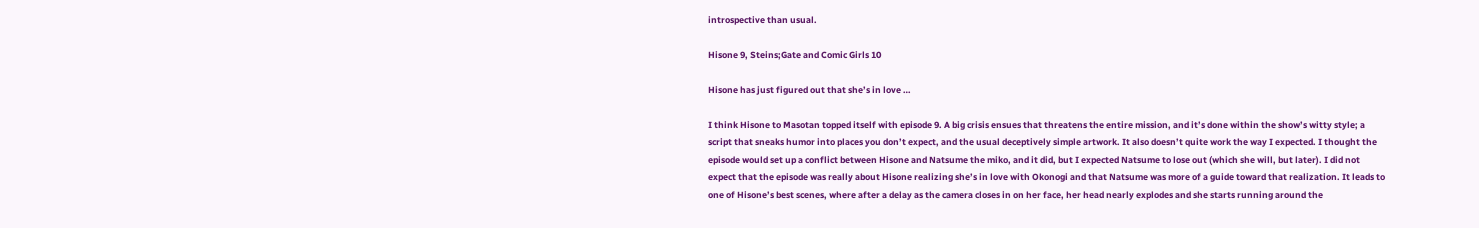introspective than usual.

Hisone 9, Steins;Gate and Comic Girls 10

Hisone has just figured out that she’s in love …

I think Hisone to Masotan topped itself with episode 9. A big crisis ensues that threatens the entire mission, and it’s done within the show’s witty style; a script that sneaks humor into places you don’t expect, and the usual deceptively simple artwork. It also doesn’t quite work the way I expected. I thought the episode would set up a conflict between Hisone and Natsume the miko, and it did, but I expected Natsume to lose out (which she will, but later). I did not expect that the episode was really about Hisone realizing she’s in love with Okonogi and that Natsume was more of a guide toward that realization. It leads to one of Hisone’s best scenes, where after a delay as the camera closes in on her face, her head nearly explodes and she starts running around the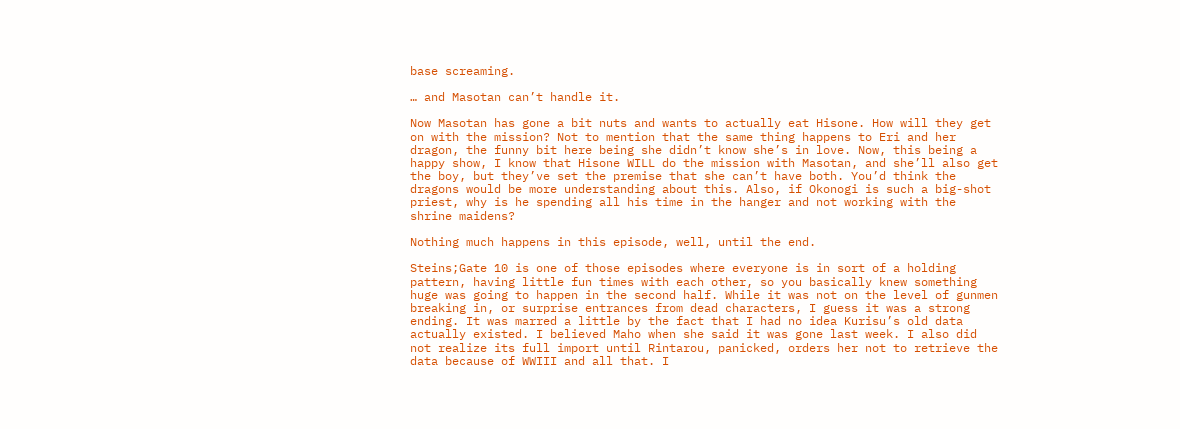base screaming.

… and Masotan can’t handle it.

Now Masotan has gone a bit nuts and wants to actually eat Hisone. How will they get on with the mission? Not to mention that the same thing happens to Eri and her dragon, the funny bit here being she didn’t know she’s in love. Now, this being a happy show, I know that Hisone WILL do the mission with Masotan, and she’ll also get the boy, but they’ve set the premise that she can’t have both. You’d think the dragons would be more understanding about this. Also, if Okonogi is such a big-shot priest, why is he spending all his time in the hanger and not working with the shrine maidens?

Nothing much happens in this episode, well, until the end.

Steins;Gate 10 is one of those episodes where everyone is in sort of a holding pattern, having little fun times with each other, so you basically knew something huge was going to happen in the second half. While it was not on the level of gunmen breaking in, or surprise entrances from dead characters, I guess it was a strong ending. It was marred a little by the fact that I had no idea Kurisu’s old data actually existed. I believed Maho when she said it was gone last week. I also did not realize its full import until Rintarou, panicked, orders her not to retrieve the data because of WWIII and all that. I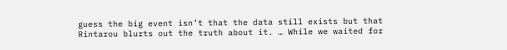guess the big event isn’t that the data still exists but that Rintarou blurts out the truth about it. … While we waited for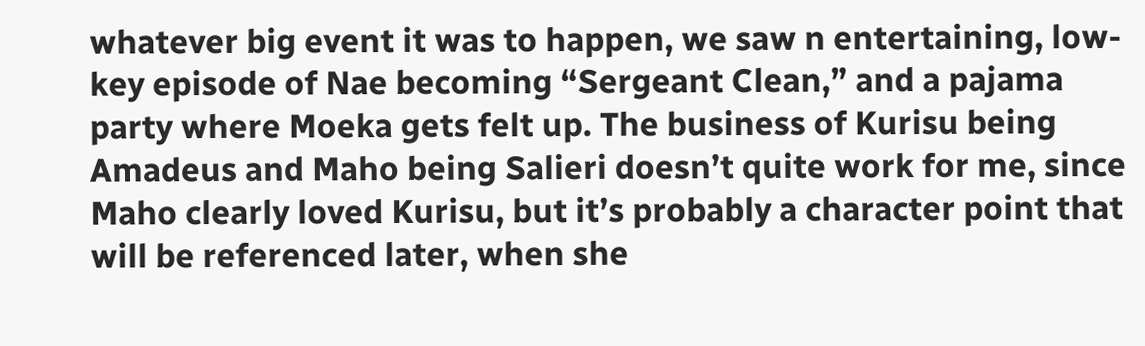whatever big event it was to happen, we saw n entertaining, low-key episode of Nae becoming “Sergeant Clean,” and a pajama party where Moeka gets felt up. The business of Kurisu being Amadeus and Maho being Salieri doesn’t quite work for me, since Maho clearly loved Kurisu, but it’s probably a character point that will be referenced later, when she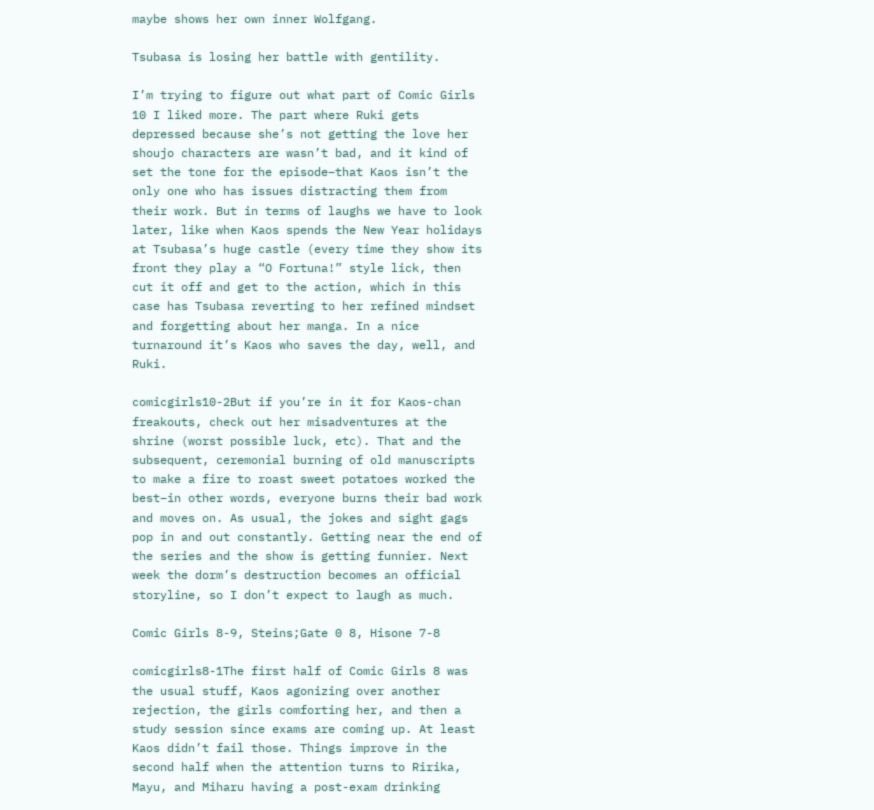maybe shows her own inner Wolfgang.

Tsubasa is losing her battle with gentility.

I’m trying to figure out what part of Comic Girls 10 I liked more. The part where Ruki gets depressed because she’s not getting the love her shoujo characters are wasn’t bad, and it kind of set the tone for the episode–that Kaos isn’t the only one who has issues distracting them from their work. But in terms of laughs we have to look later, like when Kaos spends the New Year holidays at Tsubasa’s huge castle (every time they show its front they play a “O Fortuna!” style lick, then cut it off and get to the action, which in this case has Tsubasa reverting to her refined mindset and forgetting about her manga. In a nice turnaround it’s Kaos who saves the day, well, and Ruki.

comicgirls10-2But if you’re in it for Kaos-chan freakouts, check out her misadventures at the shrine (worst possible luck, etc). That and the subsequent, ceremonial burning of old manuscripts to make a fire to roast sweet potatoes worked the best–in other words, everyone burns their bad work and moves on. As usual, the jokes and sight gags pop in and out constantly. Getting near the end of the series and the show is getting funnier. Next week the dorm’s destruction becomes an official storyline, so I don’t expect to laugh as much.

Comic Girls 8-9, Steins;Gate 0 8, Hisone 7-8

comicgirls8-1The first half of Comic Girls 8 was the usual stuff, Kaos agonizing over another rejection, the girls comforting her, and then a study session since exams are coming up. At least Kaos didn’t fail those. Things improve in the second half when the attention turns to Ririka, Mayu, and Miharu having a post-exam drinking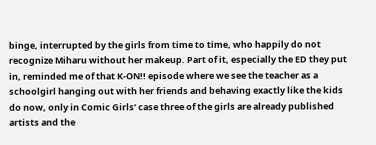binge, interrupted by the girls from time to time, who happily do not recognize Miharu without her makeup. Part of it, especially the ED they put in, reminded me of that K-ON!! episode where we see the teacher as a schoolgirl hanging out with her friends and behaving exactly like the kids do now, only in Comic Girls’ case three of the girls are already published artists and the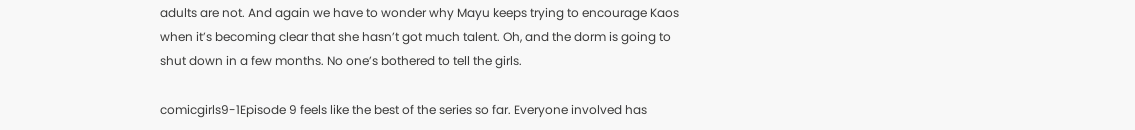adults are not. And again we have to wonder why Mayu keeps trying to encourage Kaos when it’s becoming clear that she hasn’t got much talent. Oh, and the dorm is going to shut down in a few months. No one’s bothered to tell the girls.

comicgirls9-1Episode 9 feels like the best of the series so far. Everyone involved has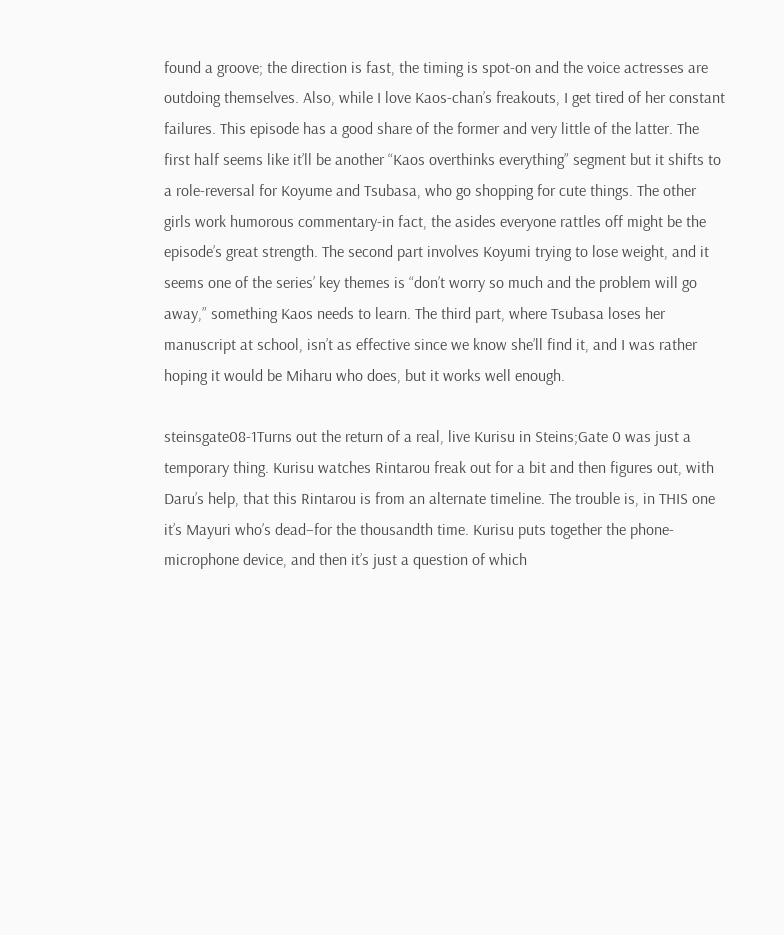found a groove; the direction is fast, the timing is spot-on and the voice actresses are outdoing themselves. Also, while I love Kaos-chan’s freakouts, I get tired of her constant failures. This episode has a good share of the former and very little of the latter. The first half seems like it’ll be another “Kaos overthinks everything” segment but it shifts to a role-reversal for Koyume and Tsubasa, who go shopping for cute things. The other girls work humorous commentary-in fact, the asides everyone rattles off might be the episode’s great strength. The second part involves Koyumi trying to lose weight, and it seems one of the series’ key themes is “don’t worry so much and the problem will go away,” something Kaos needs to learn. The third part, where Tsubasa loses her manuscript at school, isn’t as effective since we know she’ll find it, and I was rather hoping it would be Miharu who does, but it works well enough.

steinsgate08-1Turns out the return of a real, live Kurisu in Steins;Gate 0 was just a temporary thing. Kurisu watches Rintarou freak out for a bit and then figures out, with Daru’s help, that this Rintarou is from an alternate timeline. The trouble is, in THIS one it’s Mayuri who’s dead–for the thousandth time. Kurisu puts together the phone-microphone device, and then it’s just a question of which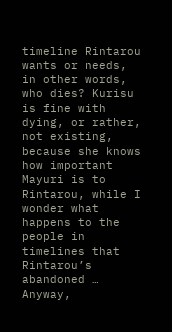timeline Rintarou wants or needs, in other words, who dies? Kurisu is fine with dying, or rather, not existing, because she knows how important Mayuri is to Rintarou, while I wonder what happens to the people in timelines that Rintarou’s abandoned … Anyway,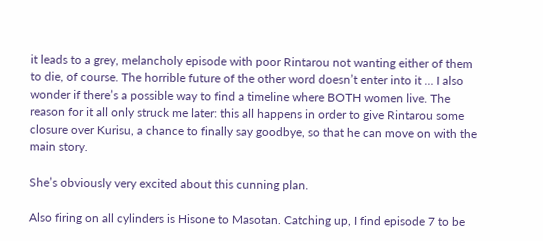it leads to a grey, melancholy episode with poor Rintarou not wanting either of them to die, of course. The horrible future of the other word doesn’t enter into it … I also wonder if there’s a possible way to find a timeline where BOTH women live. The reason for it all only struck me later: this all happens in order to give Rintarou some closure over Kurisu, a chance to finally say goodbye, so that he can move on with the main story.

She’s obviously very excited about this cunning plan.

Also firing on all cylinders is Hisone to Masotan. Catching up, I find episode 7 to be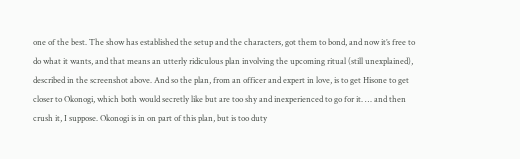one of the best. The show has established the setup and the characters, got them to bond, and now it’s free to do what it wants, and that means an utterly ridiculous plan involving the upcoming ritual (still unexplained), described in the screenshot above. And so the plan, from an officer and expert in love, is to get Hisone to get closer to Okonogi, which both would secretly like but are too shy and inexperienced to go for it. … and then crush it, I suppose. Okonogi is in on part of this plan, but is too duty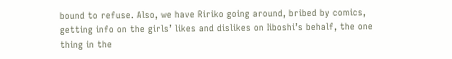bound to refuse. Also, we have Ririko going around, bribed by comics, getting info on the girls’ likes and dislikes on Iiboshi’s behalf, the one thing in the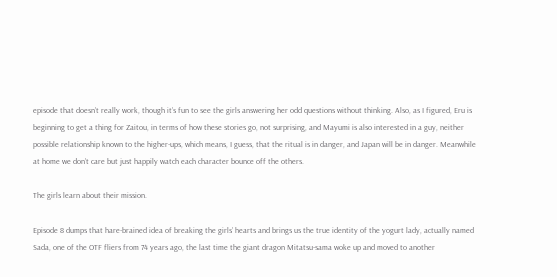episode that doesn’t really work, though it’s fun to see the girls answering her odd questions without thinking. Also, as I figured, Eru is beginning to get a thing for Zaitou, in terms of how these stories go, not surprising, and Mayumi is also interested in a guy, neither possible relationship known to the higher-ups, which means, I guess, that the ritual is in danger, and Japan will be in danger. Meanwhile at home we don’t care but just happily watch each character bounce off the others.

The girls learn about their mission.

Episode 8 dumps that hare-brained idea of breaking the girls’ hearts and brings us the true identity of the yogurt lady, actually named Sada, one of the OTF fliers from 74 years ago, the last time the giant dragon Mitatsu-sama woke up and moved to another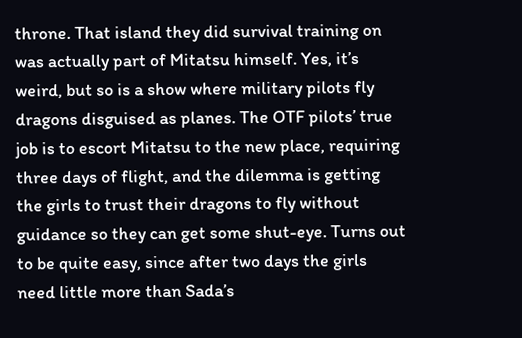throne. That island they did survival training on was actually part of Mitatsu himself. Yes, it’s weird, but so is a show where military pilots fly dragons disguised as planes. The OTF pilots’ true job is to escort Mitatsu to the new place, requiring three days of flight, and the dilemma is getting the girls to trust their dragons to fly without guidance so they can get some shut-eye. Turns out to be quite easy, since after two days the girls need little more than Sada’s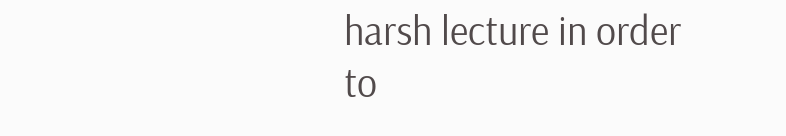harsh lecture in order to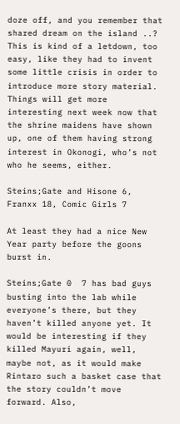doze off, and you remember that shared dream on the island ..? This is kind of a letdown, too easy, like they had to invent some little crisis in order to introduce more story material. Things will get more interesting next week now that the shrine maidens have shown up, one of them having strong interest in Okonogi, who’s not who he seems, either.

Steins;Gate and Hisone 6, Franxx 18, Comic Girls 7

At least they had a nice New Year party before the goons burst in.

Steins;Gate 0  7 has bad guys busting into the lab while everyone’s there, but they haven’t killed anyone yet. It would be interesting if they killed Mayuri again, well, maybe not, as it would make Rintaro such a basket case that the story couldn’t move forward. Also,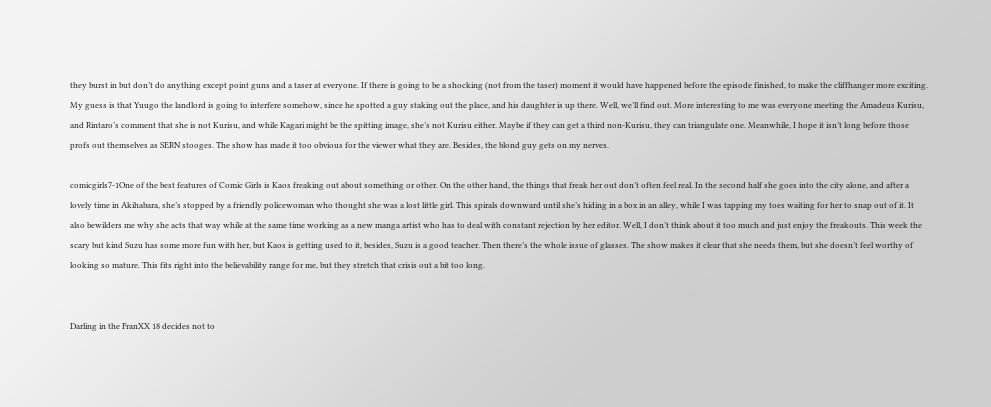they burst in but don’t do anything except point guns and a taser at everyone. If there is going to be a shocking (not from the taser) moment it would have happened before the episode finished, to make the cliffhanger more exciting. My guess is that Yuugo the landlord is going to interfere somehow, since he spotted a guy staking out the place, and his daughter is up there. Well, we’ll find out. More interesting to me was everyone meeting the Amadeus Kurisu, and Rintaro’s comment that she is not Kurisu, and while Kagari might be the spitting image, she’s not Kurisu either. Maybe if they can get a third non-Kurisu, they can triangulate one. Meanwhile, I hope it isn’t long before those profs out themselves as SERN stooges. The show has made it too obvious for the viewer what they are. Besides, the blond guy gets on my nerves.

comicgirls7-1One of the best features of Comic Girls is Kaos freaking out about something or other. On the other hand, the things that freak her out don’t often feel real. In the second half she goes into the city alone, and after a lovely time in Akihabara, she’s stopped by a friendly policewoman who thought she was a lost little girl. This spirals downward until she’s hiding in a box in an alley, while I was tapping my toes waiting for her to snap out of it. It also bewilders me why she acts that way while at the same time working as a new manga artist who has to deal with constant rejection by her editor. Well, I don’t think about it too much and just enjoy the freakouts. This week the scary but kind Suzu has some more fun with her, but Kaos is getting used to it, besides, Suzu is a good teacher. Then there’s the whole issue of glasses. The show makes it clear that she needs them, but she doesn’t feel worthy of looking so mature. This fits right into the believability range for me, but they stretch that crisis out a bit too long.


Darling in the FranXX 18 decides not to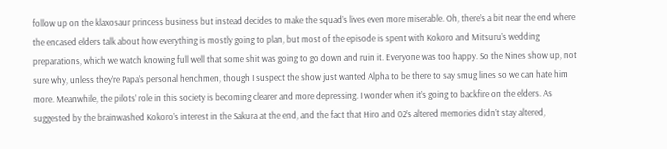follow up on the klaxosaur princess business but instead decides to make the squad’s lives even more miserable. Oh, there’s a bit near the end where the encased elders talk about how everything is mostly going to plan, but most of the episode is spent with Kokoro and Mitsuru’s wedding preparations, which we watch knowing full well that some shit was going to go down and ruin it. Everyone was too happy. So the Nines show up, not sure why, unless they’re Papa’s personal henchmen, though I suspect the show just wanted Alpha to be there to say smug lines so we can hate him more. Meanwhile, the pilots’ role in this society is becoming clearer and more depressing. I wonder when it’s going to backfire on the elders. As suggested by the brainwashed Kokoro’s interest in the Sakura at the end, and the fact that Hiro and 02’s altered memories didn’t stay altered,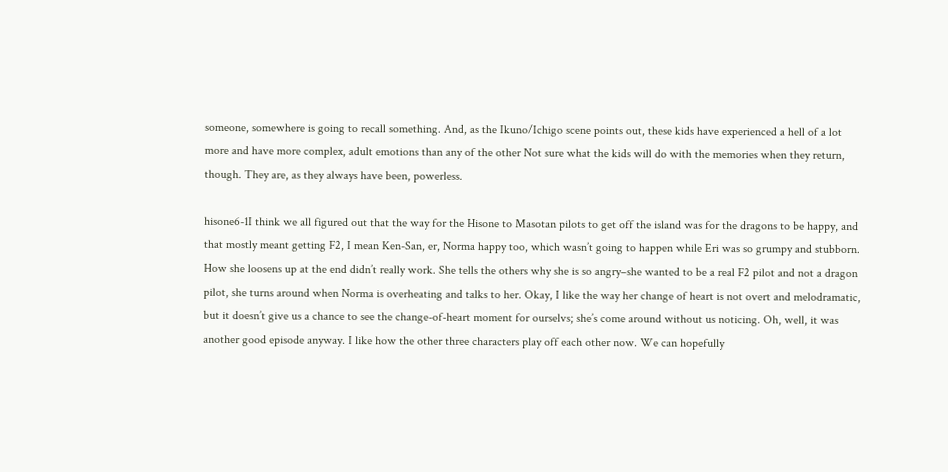someone, somewhere is going to recall something. And, as the Ikuno/Ichigo scene points out, these kids have experienced a hell of a lot more and have more complex, adult emotions than any of the other Not sure what the kids will do with the memories when they return, though. They are, as they always have been, powerless.

hisone6-1I think we all figured out that the way for the Hisone to Masotan pilots to get off the island was for the dragons to be happy, and that mostly meant getting F2, I mean Ken-San, er, Norma happy too, which wasn’t going to happen while Eri was so grumpy and stubborn. How she loosens up at the end didn’t really work. She tells the others why she is so angry–she wanted to be a real F2 pilot and not a dragon pilot, she turns around when Norma is overheating and talks to her. Okay, I like the way her change of heart is not overt and melodramatic, but it doesn’t give us a chance to see the change-of-heart moment for ourselvs; she’s come around without us noticing. Oh, well, it was another good episode anyway. I like how the other three characters play off each other now. We can hopefully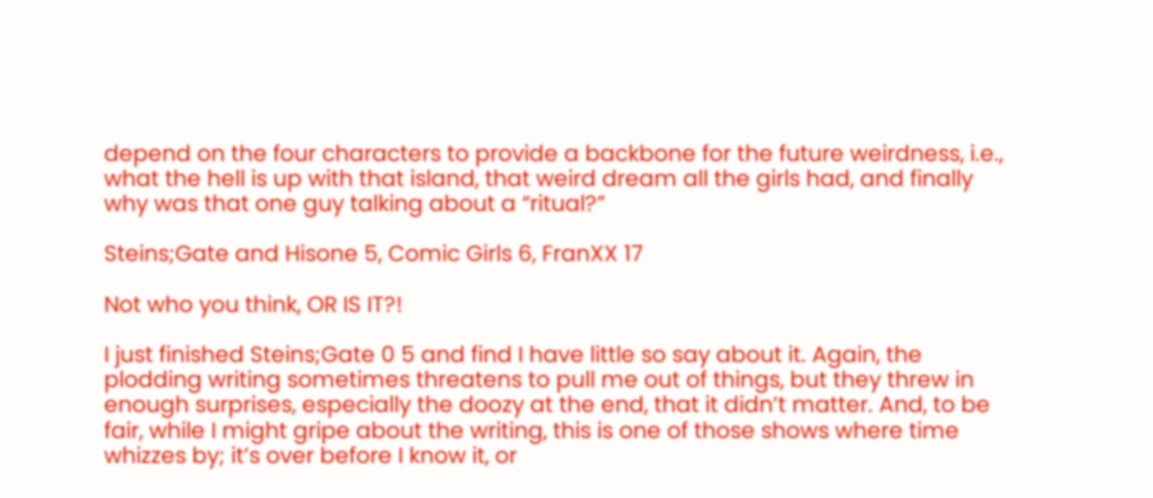depend on the four characters to provide a backbone for the future weirdness, i.e., what the hell is up with that island, that weird dream all the girls had, and finally why was that one guy talking about a “ritual?”

Steins;Gate and Hisone 5, Comic Girls 6, FranXX 17

Not who you think, OR IS IT?!

I just finished Steins;Gate 0 5 and find I have little so say about it. Again, the plodding writing sometimes threatens to pull me out of things, but they threw in enough surprises, especially the doozy at the end, that it didn’t matter. And, to be fair, while I might gripe about the writing, this is one of those shows where time whizzes by; it’s over before I know it, or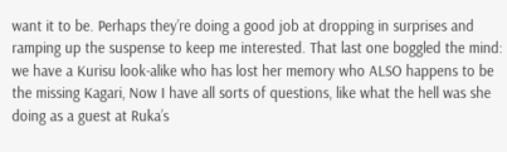want it to be. Perhaps they’re doing a good job at dropping in surprises and ramping up the suspense to keep me interested. That last one boggled the mind: we have a Kurisu look-alike who has lost her memory who ALSO happens to be the missing Kagari, Now I have all sorts of questions, like what the hell was she doing as a guest at Ruka’s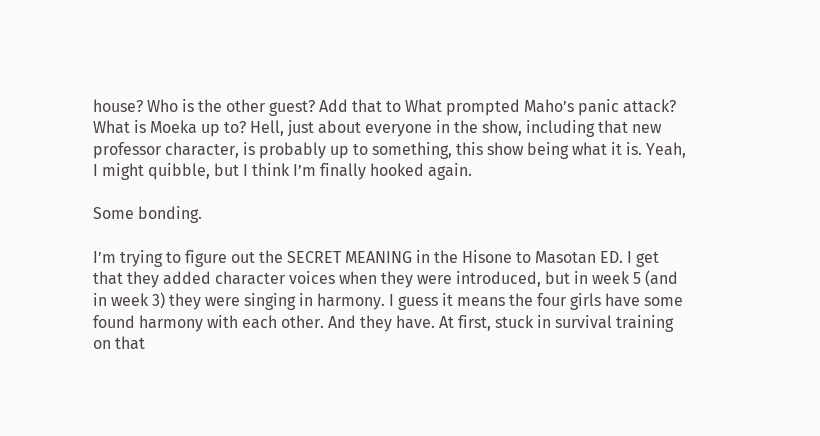house? Who is the other guest? Add that to What prompted Maho’s panic attack? What is Moeka up to? Hell, just about everyone in the show, including that new professor character, is probably up to something, this show being what it is. Yeah, I might quibble, but I think I’m finally hooked again.

Some bonding.

I’m trying to figure out the SECRET MEANING in the Hisone to Masotan ED. I get that they added character voices when they were introduced, but in week 5 (and in week 3) they were singing in harmony. I guess it means the four girls have some found harmony with each other. And they have. At first, stuck in survival training on that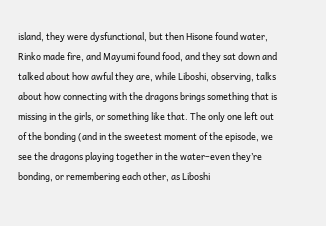island, they were dysfunctional, but then Hisone found water, Rinko made fire, and Mayumi found food, and they sat down and talked about how awful they are, while Liboshi, observing, talks about how connecting with the dragons brings something that is missing in the girls, or something like that. The only one left out of the bonding (and in the sweetest moment of the episode, we see the dragons playing together in the water–even they’re bonding, or remembering each other, as Liboshi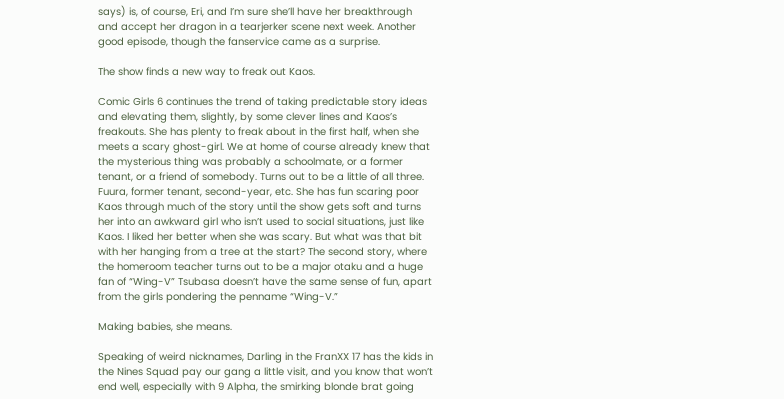says) is, of course, Eri, and I’m sure she’ll have her breakthrough and accept her dragon in a tearjerker scene next week. Another good episode, though the fanservice came as a surprise.

The show finds a new way to freak out Kaos.

Comic Girls 6 continues the trend of taking predictable story ideas and elevating them, slightly, by some clever lines and Kaos’s freakouts. She has plenty to freak about in the first half, when she meets a scary ghost-girl. We at home of course already knew that the mysterious thing was probably a schoolmate, or a former tenant, or a friend of somebody. Turns out to be a little of all three. Fuura, former tenant, second-year, etc. She has fun scaring poor Kaos through much of the story until the show gets soft and turns her into an awkward girl who isn’t used to social situations, just like Kaos. I liked her better when she was scary. But what was that bit with her hanging from a tree at the start? The second story, where the homeroom teacher turns out to be a major otaku and a huge fan of “Wing-V” Tsubasa doesn’t have the same sense of fun, apart from the girls pondering the penname “Wing-V.”

Making babies, she means.

Speaking of weird nicknames, Darling in the FranXX 17 has the kids in the Nines Squad pay our gang a little visit, and you know that won’t end well, especially with 9 Alpha, the smirking blonde brat going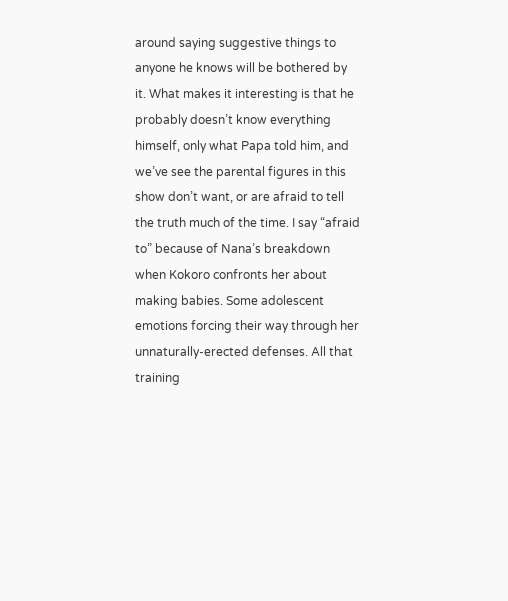around saying suggestive things to anyone he knows will be bothered by it. What makes it interesting is that he probably doesn’t know everything himself, only what Papa told him, and we’ve see the parental figures in this show don’t want, or are afraid to tell the truth much of the time. I say “afraid to” because of Nana’s breakdown when Kokoro confronts her about making babies. Some adolescent emotions forcing their way through her unnaturally-erected defenses. All that training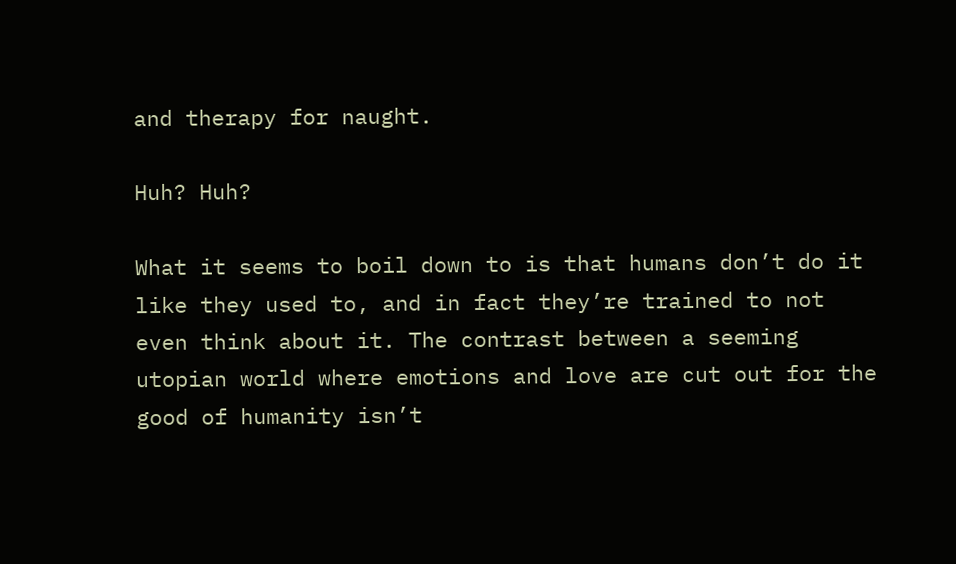and therapy for naught.

Huh? Huh?

What it seems to boil down to is that humans don’t do it like they used to, and in fact they’re trained to not even think about it. The contrast between a seeming utopian world where emotions and love are cut out for the good of humanity isn’t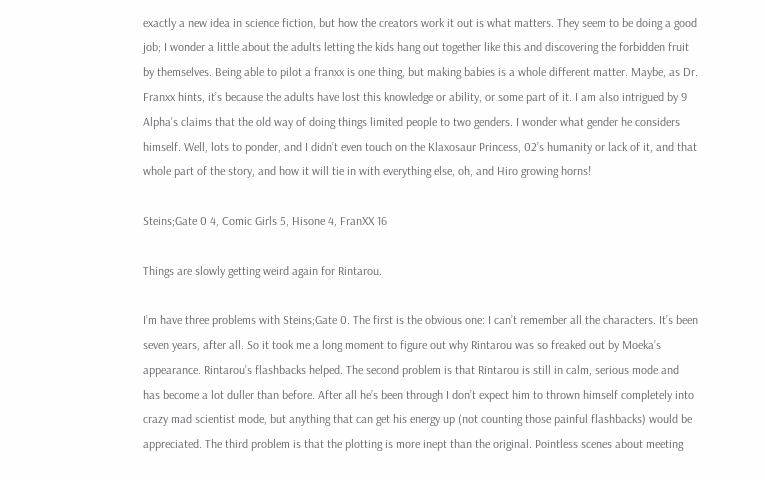exactly a new idea in science fiction, but how the creators work it out is what matters. They seem to be doing a good job; I wonder a little about the adults letting the kids hang out together like this and discovering the forbidden fruit by themselves. Being able to pilot a franxx is one thing, but making babies is a whole different matter. Maybe, as Dr. Franxx hints, it’s because the adults have lost this knowledge or ability, or some part of it. I am also intrigued by 9 Alpha’s claims that the old way of doing things limited people to two genders. I wonder what gender he considers himself. Well, lots to ponder, and I didn’t even touch on the Klaxosaur Princess, 02’s humanity or lack of it, and that whole part of the story, and how it will tie in with everything else, oh, and Hiro growing horns!

Steins;Gate 0 4, Comic Girls 5, Hisone 4, FranXX 16

Things are slowly getting weird again for Rintarou.

I’m have three problems with Steins;Gate 0. The first is the obvious one: I can’t remember all the characters. It’s been seven years, after all. So it took me a long moment to figure out why Rintarou was so freaked out by Moeka’s appearance. Rintarou’s flashbacks helped. The second problem is that Rintarou is still in calm, serious mode and has become a lot duller than before. After all he’s been through I don’t expect him to thrown himself completely into crazy mad scientist mode, but anything that can get his energy up (not counting those painful flashbacks) would be appreciated. The third problem is that the plotting is more inept than the original. Pointless scenes about meeting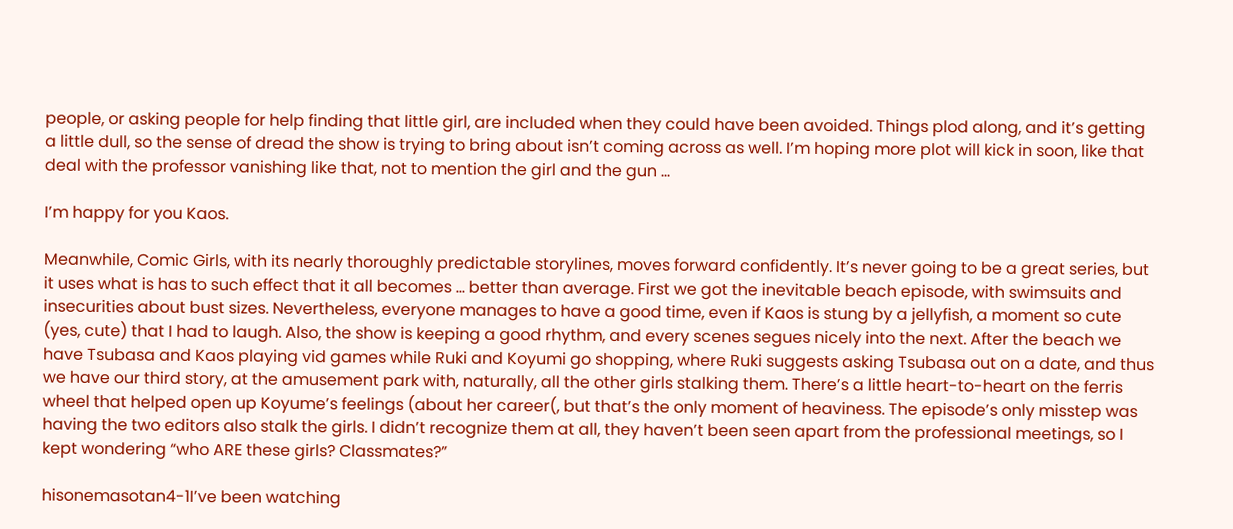people, or asking people for help finding that little girl, are included when they could have been avoided. Things plod along, and it’s getting a little dull, so the sense of dread the show is trying to bring about isn’t coming across as well. I’m hoping more plot will kick in soon, like that deal with the professor vanishing like that, not to mention the girl and the gun …

I’m happy for you Kaos.

Meanwhile, Comic Girls, with its nearly thoroughly predictable storylines, moves forward confidently. It’s never going to be a great series, but it uses what is has to such effect that it all becomes … better than average. First we got the inevitable beach episode, with swimsuits and insecurities about bust sizes. Nevertheless, everyone manages to have a good time, even if Kaos is stung by a jellyfish, a moment so cute (yes, cute) that I had to laugh. Also, the show is keeping a good rhythm, and every scenes segues nicely into the next. After the beach we have Tsubasa and Kaos playing vid games while Ruki and Koyumi go shopping, where Ruki suggests asking Tsubasa out on a date, and thus we have our third story, at the amusement park with, naturally, all the other girls stalking them. There’s a little heart-to-heart on the ferris wheel that helped open up Koyume’s feelings (about her career(, but that’s the only moment of heaviness. The episode’s only misstep was having the two editors also stalk the girls. I didn’t recognize them at all, they haven’t been seen apart from the professional meetings, so I kept wondering “who ARE these girls? Classmates?”

hisonemasotan4-1I’ve been watching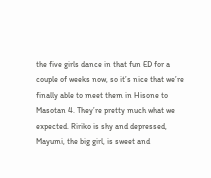the five girls dance in that fun ED for a couple of weeks now, so it’s nice that we’re finally able to meet them in Hisone to Masotan 4. They’re pretty much what we expected. Ririko is shy and depressed, Mayumi, the big girl, is sweet and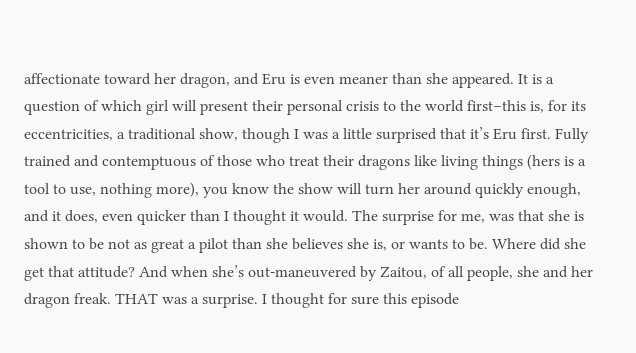affectionate toward her dragon, and Eru is even meaner than she appeared. It is a question of which girl will present their personal crisis to the world first–this is, for its eccentricities, a traditional show, though I was a little surprised that it’s Eru first. Fully trained and contemptuous of those who treat their dragons like living things (hers is a tool to use, nothing more), you know the show will turn her around quickly enough, and it does, even quicker than I thought it would. The surprise for me, was that she is shown to be not as great a pilot than she believes she is, or wants to be. Where did she get that attitude? And when she’s out-maneuvered by Zaitou, of all people, she and her dragon freak. THAT was a surprise. I thought for sure this episode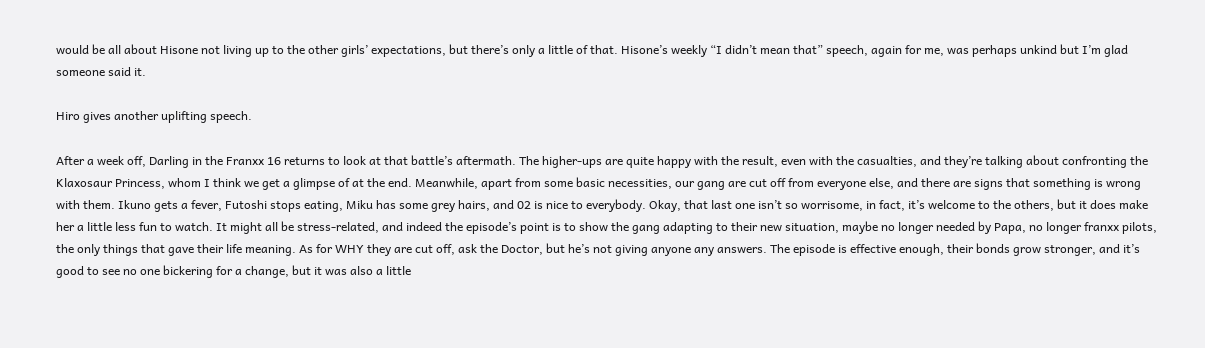would be all about Hisone not living up to the other girls’ expectations, but there’s only a little of that. Hisone’s weekly “I didn’t mean that” speech, again for me, was perhaps unkind but I’m glad someone said it.

Hiro gives another uplifting speech.

After a week off, Darling in the Franxx 16 returns to look at that battle’s aftermath. The higher-ups are quite happy with the result, even with the casualties, and they’re talking about confronting the Klaxosaur Princess, whom I think we get a glimpse of at the end. Meanwhile, apart from some basic necessities, our gang are cut off from everyone else, and there are signs that something is wrong with them. Ikuno gets a fever, Futoshi stops eating, Miku has some grey hairs, and 02 is nice to everybody. Okay, that last one isn’t so worrisome, in fact, it’s welcome to the others, but it does make her a little less fun to watch. It might all be stress-related, and indeed the episode’s point is to show the gang adapting to their new situation, maybe no longer needed by Papa, no longer franxx pilots, the only things that gave their life meaning. As for WHY they are cut off, ask the Doctor, but he’s not giving anyone any answers. The episode is effective enough, their bonds grow stronger, and it’s good to see no one bickering for a change, but it was also a little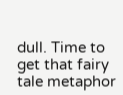dull. Time to get that fairy tale metaphor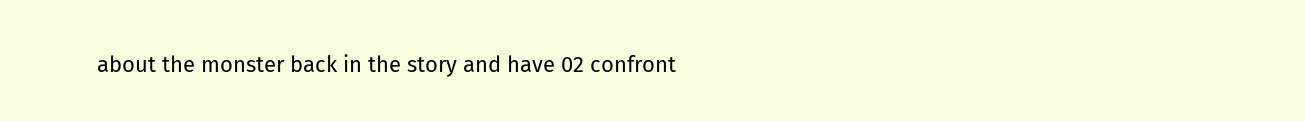about the monster back in the story and have 02 confront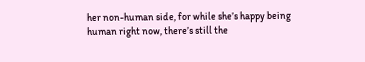her non-human side, for while she’s happy being human right now, there’s still the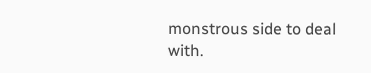monstrous side to deal with.